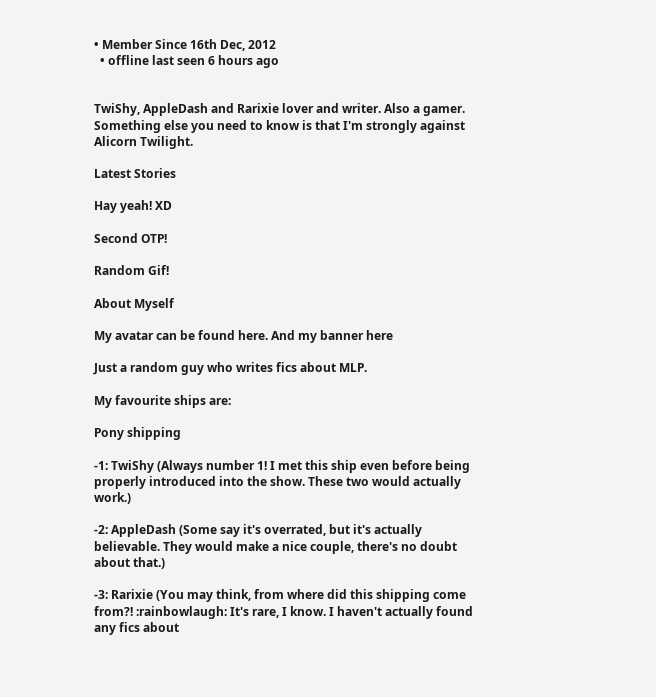• Member Since 16th Dec, 2012
  • offline last seen 6 hours ago


TwiShy, AppleDash and Rarixie lover and writer. Also a gamer. Something else you need to know is that I'm strongly against Alicorn Twilight.

Latest Stories

Hay yeah! XD

Second OTP!

Random Gif!

About Myself

My avatar can be found here. And my banner here

Just a random guy who writes fics about MLP.

My favourite ships are:

Pony shipping

-1: TwiShy (Always number 1! I met this ship even before being properly introduced into the show. These two would actually work.)

-2: AppleDash (Some say it's overrated, but it's actually believable. They would make a nice couple, there's no doubt about that.)

-3: Rarixie (You may think, from where did this shipping come from?! :rainbowlaugh: It's rare, I know. I haven't actually found any fics about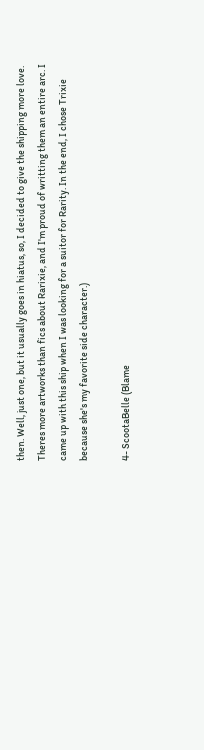then. Well, just one, but it usually goes in hiatus, so, I decided to give the shipping more love. Theres more artworks than fics about Rarixie, and I'm proud of writting them an entire arc. I came up with this ship when I was looking for a suitor for Rarity. In the end, I chose Trixie because she's my favorite side character.)

4- ScootaBelle (Blame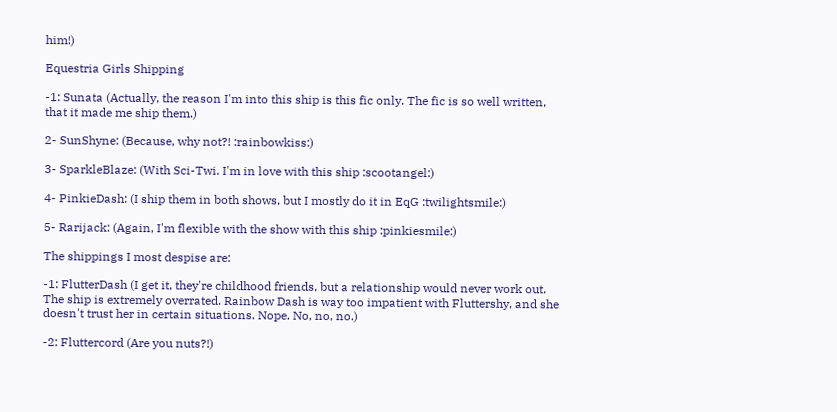him!)

Equestria Girls Shipping

-1: Sunata (Actually, the reason I'm into this ship is this fic only. The fic is so well written, that it made me ship them.)

2- SunShyne: (Because, why not?! :rainbowkiss:)

3- SparkleBlaze: (With Sci-Twi. I'm in love with this ship :scootangel:)

4- PinkieDash: (I ship them in both shows, but I mostly do it in EqG :twilightsmile:)

5- Rarijack: (Again, I'm flexible with the show with this ship :pinkiesmile:)

The shippings I most despise are:

-1: FlutterDash (I get it, they're childhood friends, but a relationship would never work out. The ship is extremely overrated. Rainbow Dash is way too impatient with Fluttershy, and she doesn't trust her in certain situations. Nope. No, no, no.)

-2: Fluttercord (Are you nuts?!)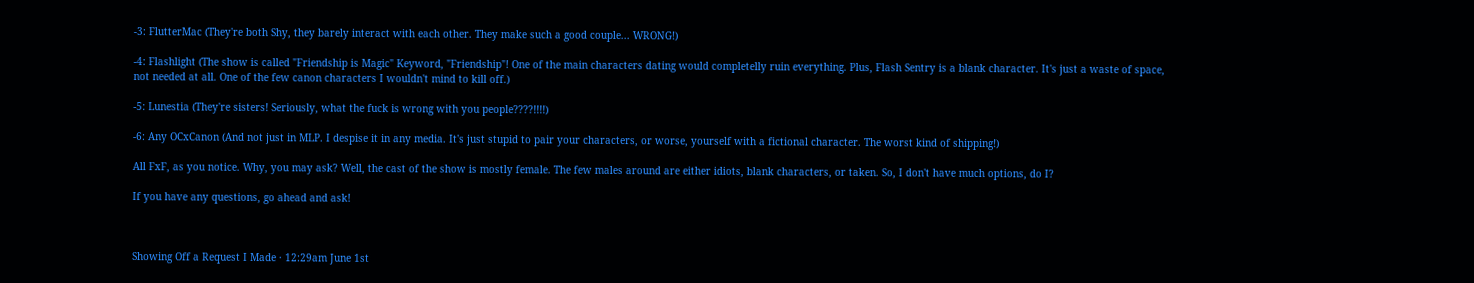-3: FlutterMac (They're both Shy, they barely interact with each other. They make such a good couple... WRONG!)

-4: Flashlight (The show is called "Friendship is Magic" Keyword, "Friendship"! One of the main characters dating would completelly ruin everything. Plus, Flash Sentry is a blank character. It's just a waste of space, not needed at all. One of the few canon characters I wouldn't mind to kill off.)

-5: Lunestia (They're sisters! Seriously, what the fuck is wrong with you people????!!!!)

-6: Any OCxCanon (And not just in MLP. I despise it in any media. It's just stupid to pair your characters, or worse, yourself with a fictional character. The worst kind of shipping!)

All FxF, as you notice. Why, you may ask? Well, the cast of the show is mostly female. The few males around are either idiots, blank characters, or taken. So, I don't have much options, do I?

If you have any questions, go ahead and ask!



Showing Off a Request I Made · 12:29am June 1st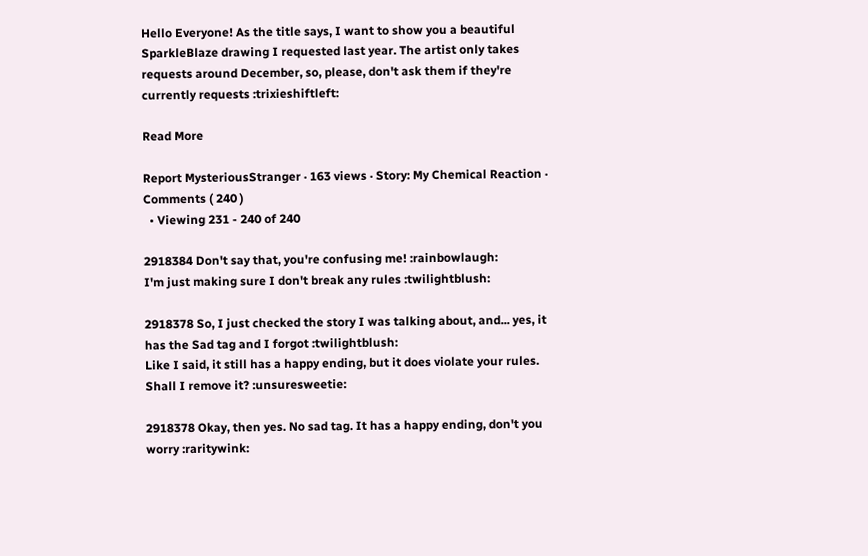Hello Everyone! As the title says, I want to show you a beautiful SparkleBlaze drawing I requested last year. The artist only takes requests around December, so, please, don't ask them if they're currently requests :trixieshiftleft:

Read More

Report MysteriousStranger · 163 views · Story: My Chemical Reaction ·
Comments ( 240 )
  • Viewing 231 - 240 of 240

2918384 Don't say that, you're confusing me! :rainbowlaugh:
I'm just making sure I don't break any rules :twilightblush:

2918378 So, I just checked the story I was talking about, and... yes, it has the Sad tag and I forgot :twilightblush:
Like I said, it still has a happy ending, but it does violate your rules. Shall I remove it? :unsuresweetie:

2918378 Okay, then yes. No sad tag. It has a happy ending, don't you worry :raritywink: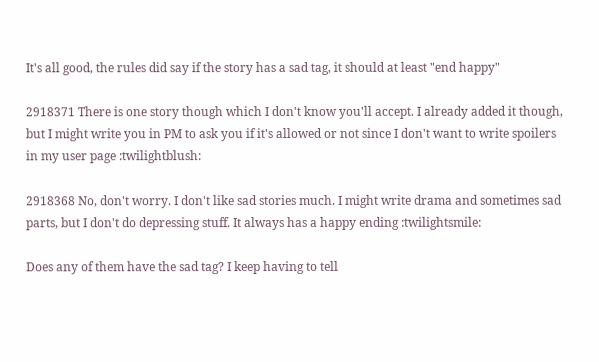It's all good, the rules did say if the story has a sad tag, it should at least "end happy"

2918371 There is one story though which I don't know you'll accept. I already added it though, but I might write you in PM to ask you if it's allowed or not since I don't want to write spoilers in my user page :twilightblush:

2918368 No, don't worry. I don't like sad stories much. I might write drama and sometimes sad parts, but I don't do depressing stuff. It always has a happy ending :twilightsmile:

Does any of them have the sad tag? I keep having to tell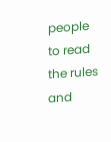people to read the rules and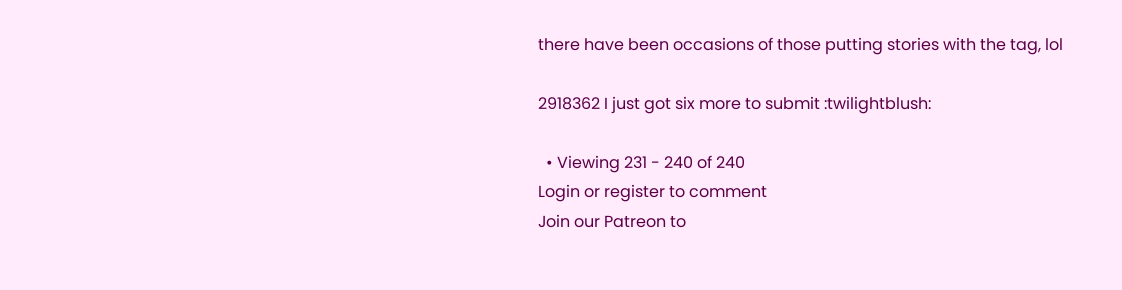there have been occasions of those putting stories with the tag, lol

2918362 I just got six more to submit :twilightblush:

  • Viewing 231 - 240 of 240
Login or register to comment
Join our Patreon to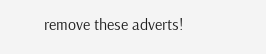remove these adverts!